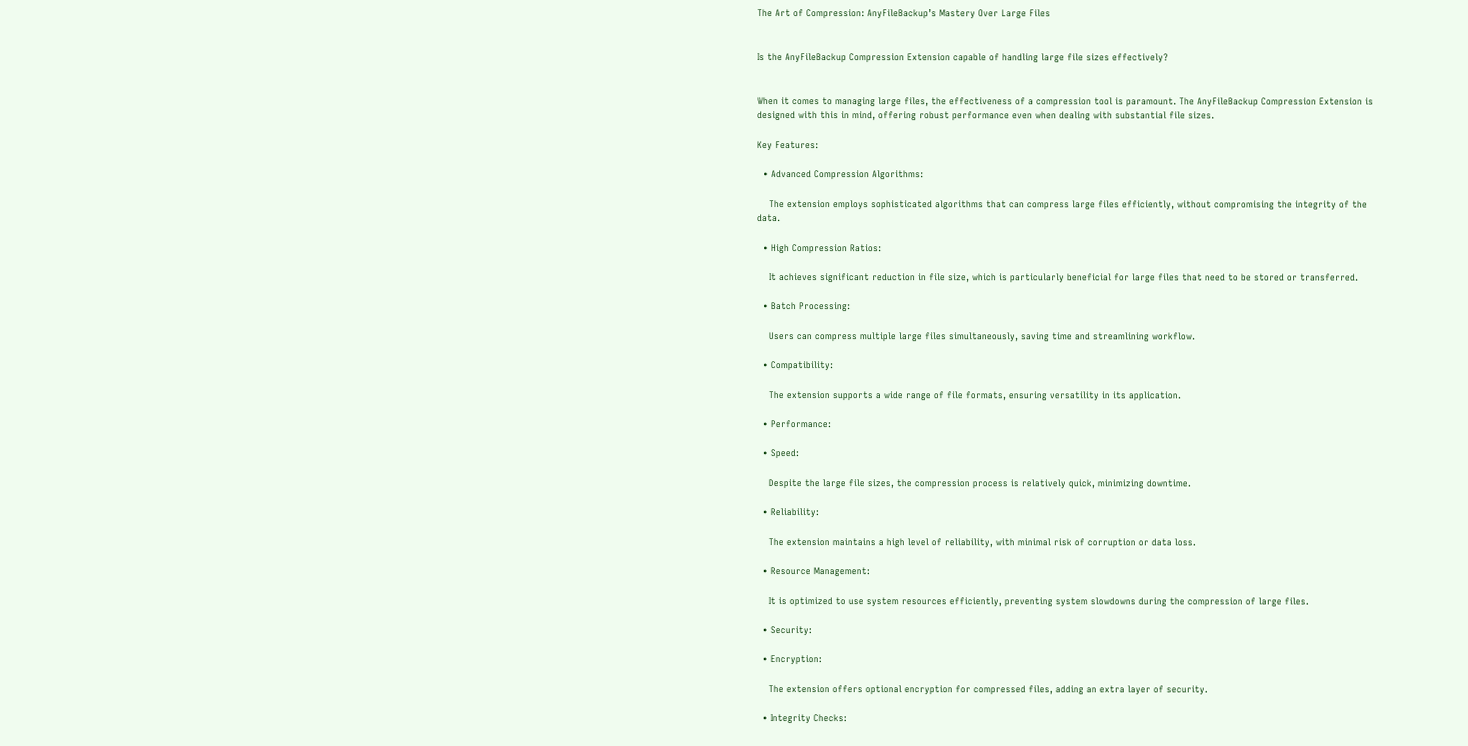The Art of Compression: AnyFileBackup’s Mastery Over Large Files


Is the AnyFileBackup Compression Extension capable of handling large file sizes effectively?


When it comes to managing large files, the effectiveness of a compression tool is paramount. The AnyFileBackup Compression Extension is designed with this in mind, offering robust performance even when dealing with substantial file sizes.

Key Features:

  • Advanced Compression Algorithms:

    The extension employs sophisticated algorithms that can compress large files efficiently, without compromising the integrity of the data.

  • High Compression Ratios:

    It achieves significant reduction in file size, which is particularly beneficial for large files that need to be stored or transferred.

  • Batch Processing:

    Users can compress multiple large files simultaneously, saving time and streamlining workflow.

  • Compatibility:

    The extension supports a wide range of file formats, ensuring versatility in its application.

  • Performance:

  • Speed:

    Despite the large file sizes, the compression process is relatively quick, minimizing downtime.

  • Reliability:

    The extension maintains a high level of reliability, with minimal risk of corruption or data loss.

  • Resource Management:

    It is optimized to use system resources efficiently, preventing system slowdowns during the compression of large files.

  • Security:

  • Encryption:

    The extension offers optional encryption for compressed files, adding an extra layer of security.

  • Integrity Checks: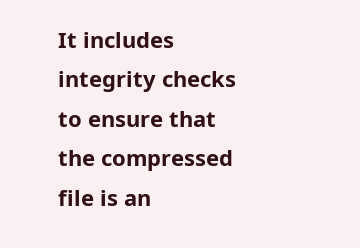It includes integrity checks to ensure that the compressed file is an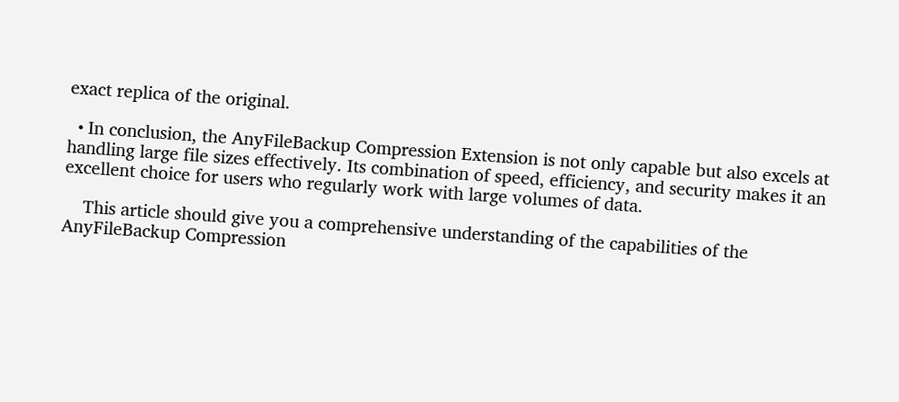exact replica of the original.

  • In conclusion, the AnyFileBackup Compression Extension is not only capable but also excels at handling large file sizes effectively. Its combination of speed, efficiency, and security makes it an excellent choice for users who regularly work with large volumes of data.

    This article should give you a comprehensive understanding of the capabilities of the AnyFileBackup Compression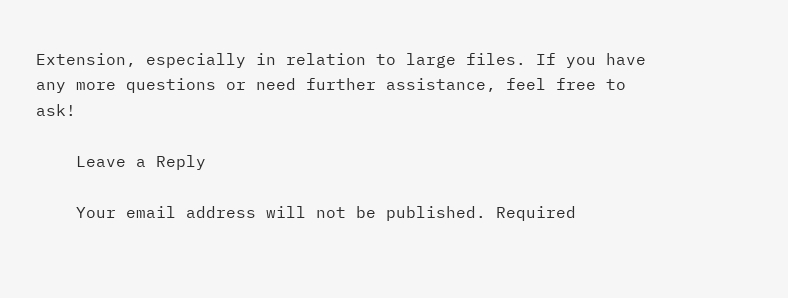Extension, especially in relation to large files. If you have any more questions or need further assistance, feel free to ask!

    Leave a Reply

    Your email address will not be published. Required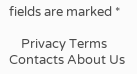fields are marked *

    Privacy Terms Contacts About Us